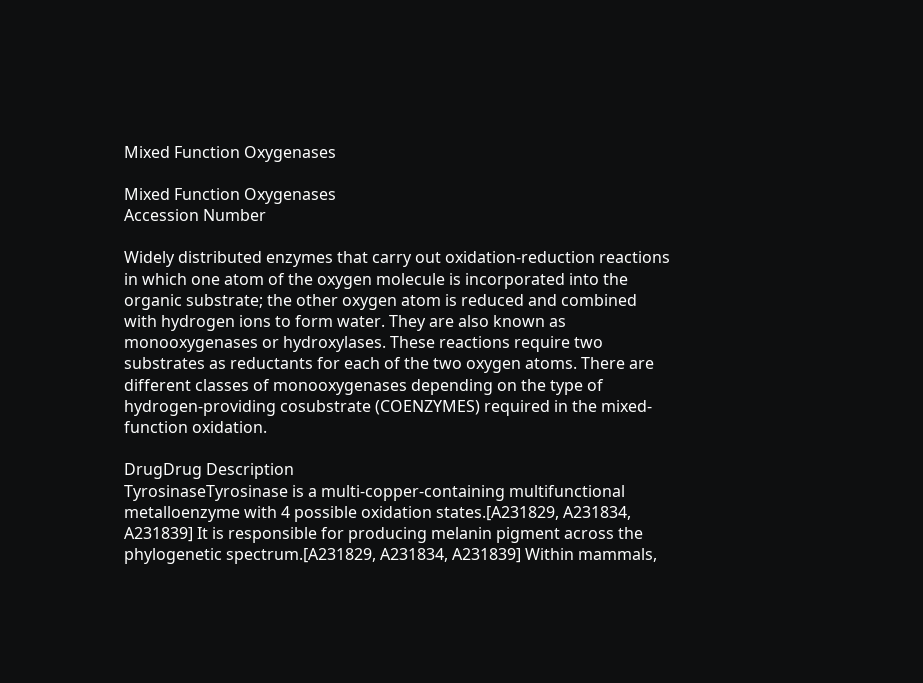Mixed Function Oxygenases

Mixed Function Oxygenases
Accession Number

Widely distributed enzymes that carry out oxidation-reduction reactions in which one atom of the oxygen molecule is incorporated into the organic substrate; the other oxygen atom is reduced and combined with hydrogen ions to form water. They are also known as monooxygenases or hydroxylases. These reactions require two substrates as reductants for each of the two oxygen atoms. There are different classes of monooxygenases depending on the type of hydrogen-providing cosubstrate (COENZYMES) required in the mixed-function oxidation.

DrugDrug Description
TyrosinaseTyrosinase is a multi-copper-containing multifunctional metalloenzyme with 4 possible oxidation states.[A231829, A231834, A231839] It is responsible for producing melanin pigment across the phylogenetic spectrum.[A231829, A231834, A231839] Within mammals,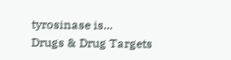tyrosinase is...
Drugs & Drug Targets